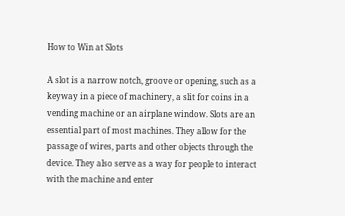How to Win at Slots

A slot is a narrow notch, groove or opening, such as a keyway in a piece of machinery, a slit for coins in a vending machine or an airplane window. Slots are an essential part of most machines. They allow for the passage of wires, parts and other objects through the device. They also serve as a way for people to interact with the machine and enter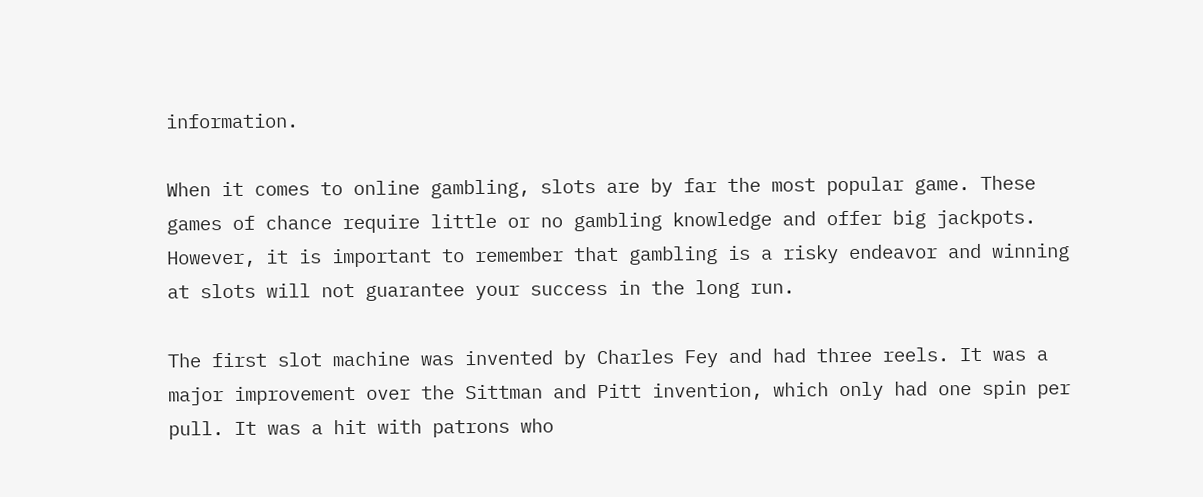information.

When it comes to online gambling, slots are by far the most popular game. These games of chance require little or no gambling knowledge and offer big jackpots. However, it is important to remember that gambling is a risky endeavor and winning at slots will not guarantee your success in the long run.

The first slot machine was invented by Charles Fey and had three reels. It was a major improvement over the Sittman and Pitt invention, which only had one spin per pull. It was a hit with patrons who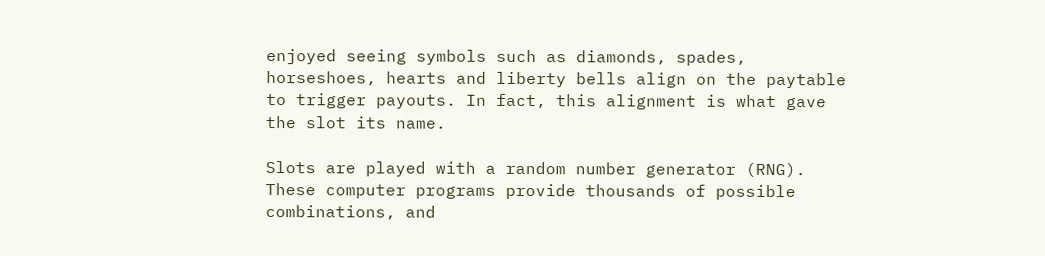enjoyed seeing symbols such as diamonds, spades, horseshoes, hearts and liberty bells align on the paytable to trigger payouts. In fact, this alignment is what gave the slot its name.

Slots are played with a random number generator (RNG). These computer programs provide thousands of possible combinations, and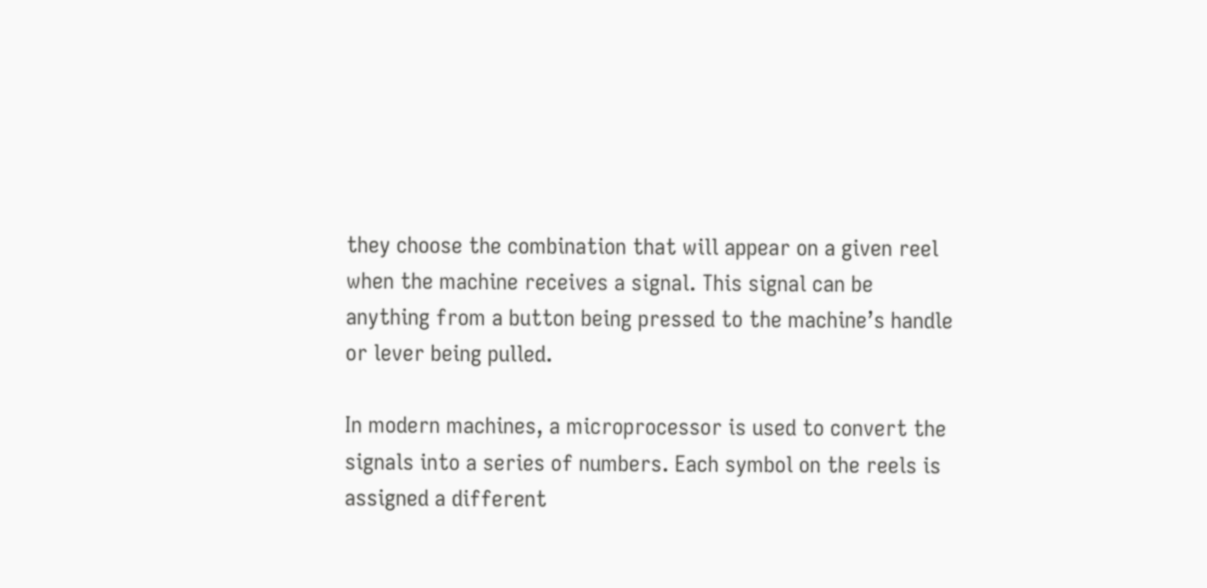they choose the combination that will appear on a given reel when the machine receives a signal. This signal can be anything from a button being pressed to the machine’s handle or lever being pulled.

In modern machines, a microprocessor is used to convert the signals into a series of numbers. Each symbol on the reels is assigned a different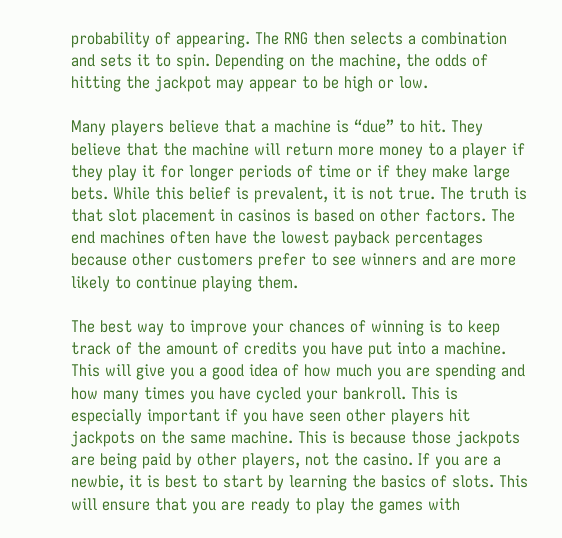probability of appearing. The RNG then selects a combination and sets it to spin. Depending on the machine, the odds of hitting the jackpot may appear to be high or low.

Many players believe that a machine is “due” to hit. They believe that the machine will return more money to a player if they play it for longer periods of time or if they make large bets. While this belief is prevalent, it is not true. The truth is that slot placement in casinos is based on other factors. The end machines often have the lowest payback percentages because other customers prefer to see winners and are more likely to continue playing them.

The best way to improve your chances of winning is to keep track of the amount of credits you have put into a machine. This will give you a good idea of how much you are spending and how many times you have cycled your bankroll. This is especially important if you have seen other players hit jackpots on the same machine. This is because those jackpots are being paid by other players, not the casino. If you are a newbie, it is best to start by learning the basics of slots. This will ensure that you are ready to play the games with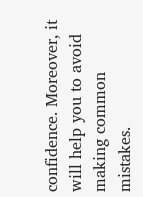confidence. Moreover, it will help you to avoid making common mistakes.